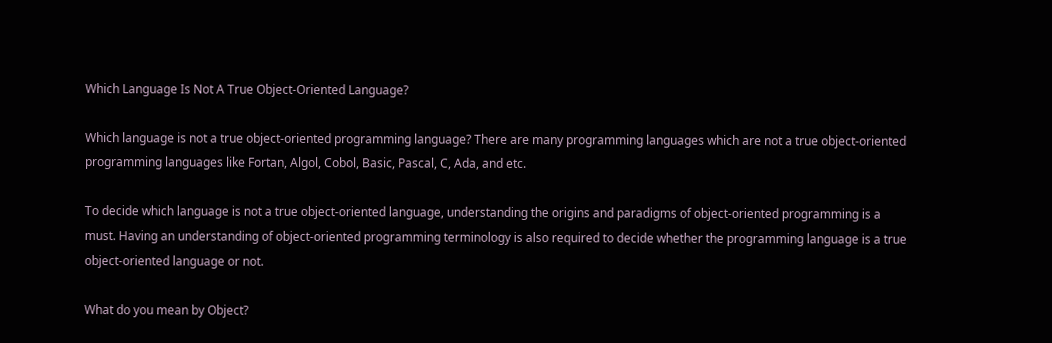Which Language Is Not A True Object-Oriented Language?

Which language is not a true object-oriented programming language? There are many programming languages which are not a true object-oriented programming languages like Fortan, Algol, Cobol, Basic, Pascal, C, Ada, and etc.

To decide which language is not a true object-oriented language, understanding the origins and paradigms of object-oriented programming is a must. Having an understanding of object-oriented programming terminology is also required to decide whether the programming language is a true object-oriented language or not.

What do you mean by Object?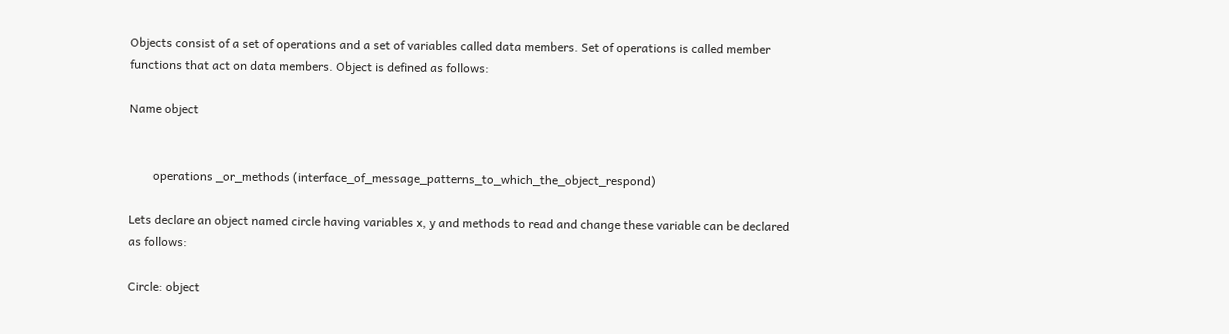Objects consist of a set of operations and a set of variables called data members. Set of operations is called member functions that act on data members. Object is defined as follows:

Name object


        operations _or_methods (interface_of_message_patterns_to_which_the_object_respond)

Lets declare an object named circle having variables x, y and methods to read and change these variable can be declared as follows:

Circle: object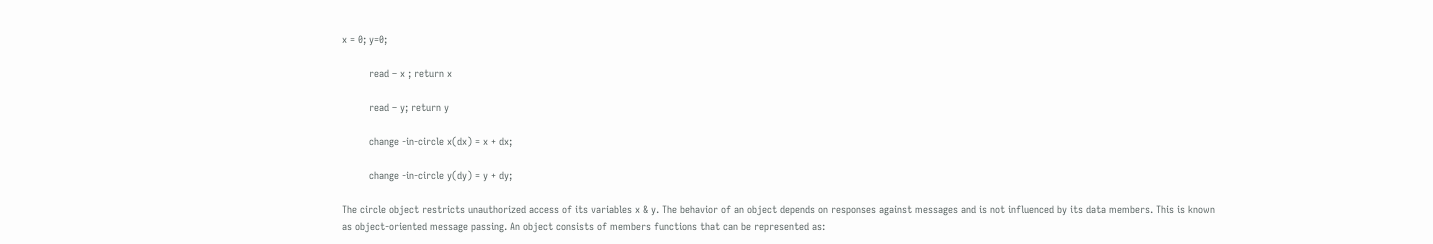x = 0; y=0;

         read – x ; return x

         read – y; return y

         change -in-circle x(dx) = x + dx;

         change -in-circle y(dy) = y + dy;

The circle object restricts unauthorized access of its variables x & y. The behavior of an object depends on responses against messages and is not influenced by its data members. This is known as object-oriented message passing. An object consists of members functions that can be represented as: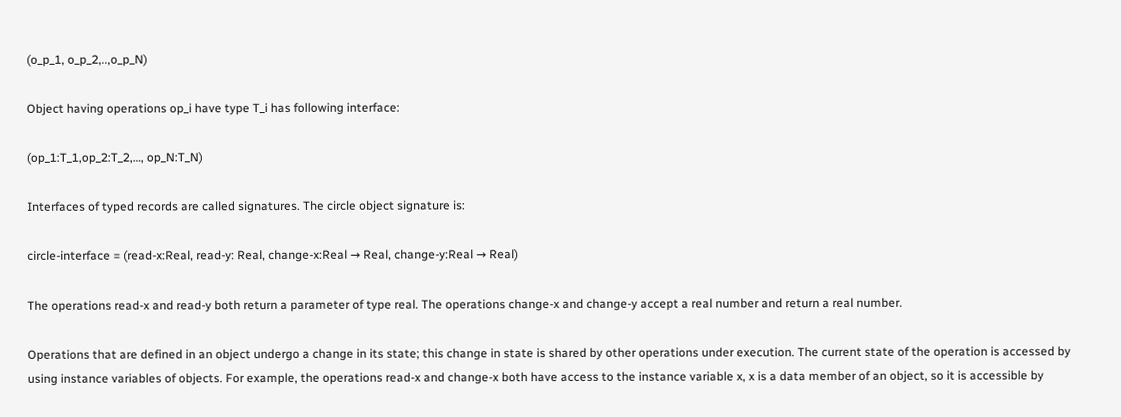(o_p_1, o_p_2,..,o_p_N)

Object having operations op_i have type T_i has following interface:

(op_1:T_1,op_2:T_2,…, op_N:T_N)

Interfaces of typed records are called signatures. The circle object signature is:

circle-interface = (read-x:Real, read-y: Real, change-x:Real → Real, change-y:Real → Real)

The operations read-x and read-y both return a parameter of type real. The operations change-x and change-y accept a real number and return a real number.

Operations that are defined in an object undergo a change in its state; this change in state is shared by other operations under execution. The current state of the operation is accessed by using instance variables of objects. For example, the operations read-x and change-x both have access to the instance variable x, x is a data member of an object, so it is accessible by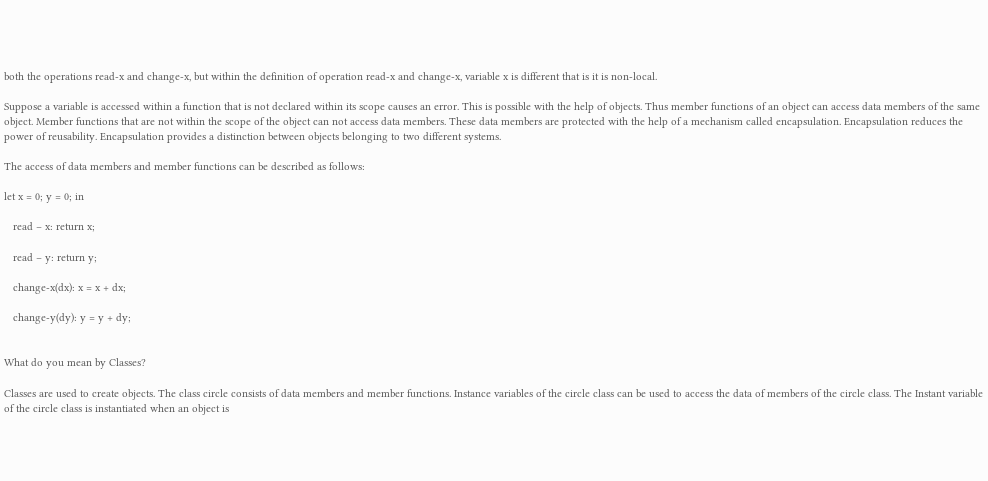both the operations read-x and change-x, but within the definition of operation read-x and change-x, variable x is different that is it is non-local.

Suppose a variable is accessed within a function that is not declared within its scope causes an error. This is possible with the help of objects. Thus member functions of an object can access data members of the same object. Member functions that are not within the scope of the object can not access data members. These data members are protected with the help of a mechanism called encapsulation. Encapsulation reduces the power of reusability. Encapsulation provides a distinction between objects belonging to two different systems.

The access of data members and member functions can be described as follows:

let x = 0; y = 0; in

   read – x: return x;

   read – y: return y;

   change-x(dx): x = x + dx;

   change-y(dy): y = y + dy;


What do you mean by Classes?

Classes are used to create objects. The class circle consists of data members and member functions. Instance variables of the circle class can be used to access the data of members of the circle class. The Instant variable of the circle class is instantiated when an object is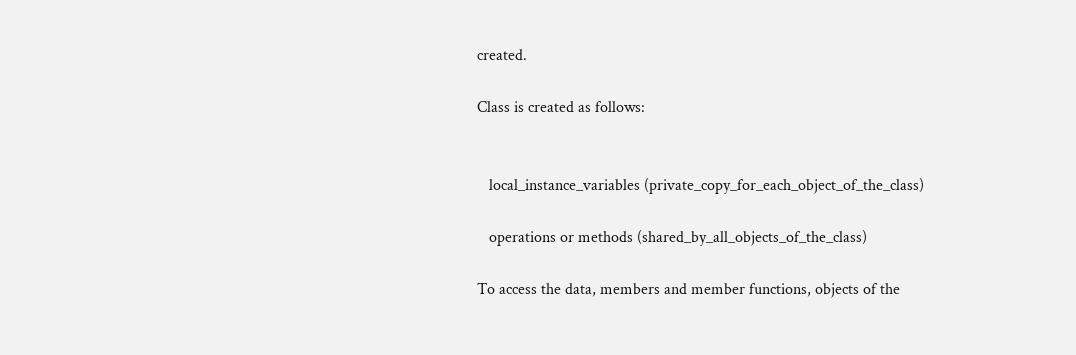created.

Class is created as follows:


   local_instance_variables (private_copy_for_each_object_of_the_class)

   operations or methods (shared_by_all_objects_of_the_class)

To access the data, members and member functions, objects of the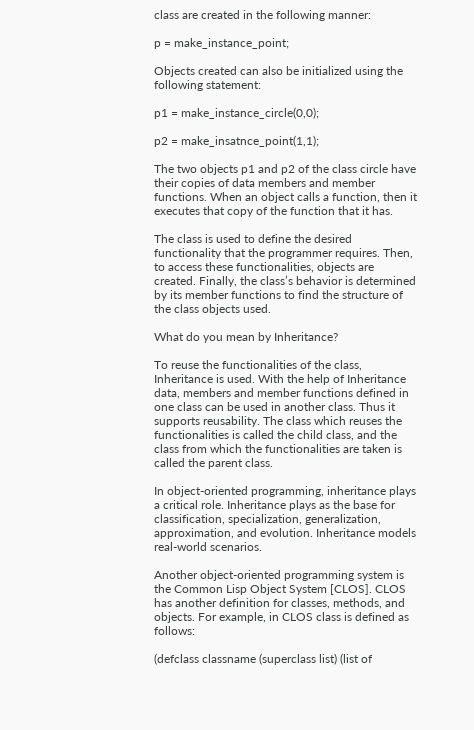class are created in the following manner:

p = make_instance_point;

Objects created can also be initialized using the following statement:

p1 = make_instance_circle(0,0);

p2 = make_insatnce_point(1,1);

The two objects p1 and p2 of the class circle have their copies of data members and member functions. When an object calls a function, then it executes that copy of the function that it has.

The class is used to define the desired functionality that the programmer requires. Then, to access these functionalities, objects are created. Finally, the class’s behavior is determined by its member functions to find the structure of the class objects used.

What do you mean by Inheritance?

To reuse the functionalities of the class, Inheritance is used. With the help of Inheritance data, members and member functions defined in one class can be used in another class. Thus it supports reusability. The class which reuses the functionalities is called the child class, and the class from which the functionalities are taken is called the parent class.

In object-oriented programming, inheritance plays a critical role. Inheritance plays as the base for classification, specialization, generalization, approximation, and evolution. Inheritance models real-world scenarios.

Another object-oriented programming system is the Common Lisp Object System [CLOS]. CLOS has another definition for classes, methods, and objects. For example, in CLOS class is defined as follows:

(defclass classname (superclass list) (list of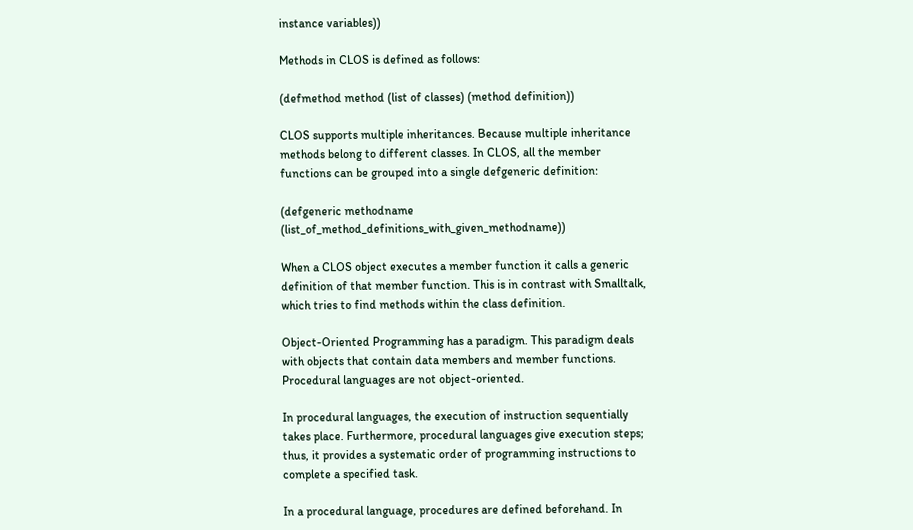instance variables))

Methods in CLOS is defined as follows:

(defmethod method (list of classes) (method definition))

CLOS supports multiple inheritances. Because multiple inheritance methods belong to different classes. In CLOS, all the member functions can be grouped into a single defgeneric definition:

(defgeneric methodname (list_of_method_definitions_with_given_methodname))

When a CLOS object executes a member function it calls a generic definition of that member function. This is in contrast with Smalltalk, which tries to find methods within the class definition.

Object-Oriented Programming has a paradigm. This paradigm deals with objects that contain data members and member functions. Procedural languages are not object-oriented.

In procedural languages, the execution of instruction sequentially takes place. Furthermore, procedural languages give execution steps; thus, it provides a systematic order of programming instructions to complete a specified task.

In a procedural language, procedures are defined beforehand. In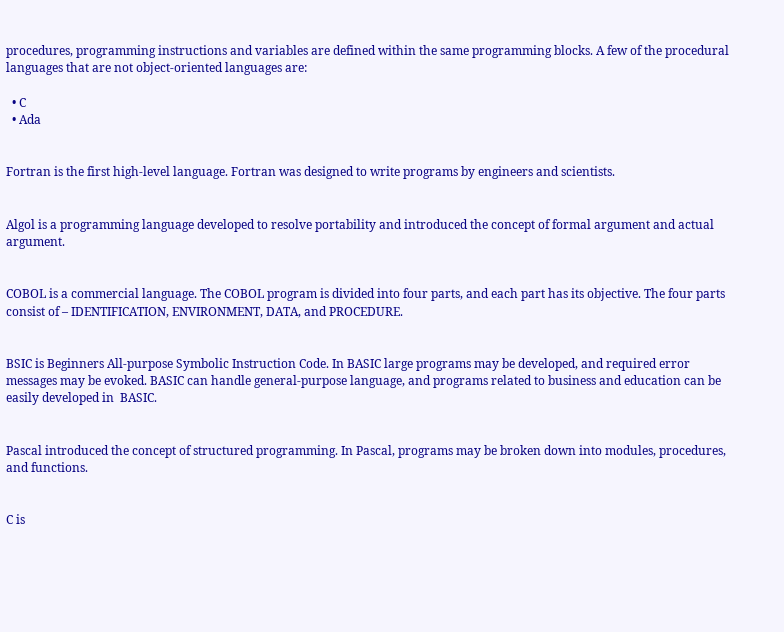procedures, programming instructions and variables are defined within the same programming blocks. A few of the procedural languages that are not object-oriented languages are:

  • C
  • Ada


Fortran is the first high-level language. Fortran was designed to write programs by engineers and scientists.


Algol is a programming language developed to resolve portability and introduced the concept of formal argument and actual argument.


COBOL is a commercial language. The COBOL program is divided into four parts, and each part has its objective. The four parts consist of – IDENTIFICATION, ENVIRONMENT, DATA, and PROCEDURE.


BSIC is Beginners All-purpose Symbolic Instruction Code. In BASIC large programs may be developed, and required error messages may be evoked. BASIC can handle general-purpose language, and programs related to business and education can be easily developed in  BASIC.


Pascal introduced the concept of structured programming. In Pascal, programs may be broken down into modules, procedures, and functions.


C is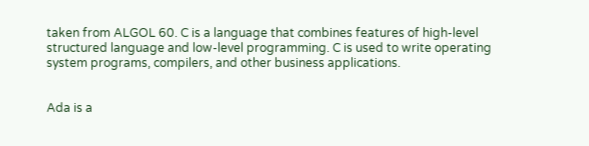taken from ALGOL 60. C is a language that combines features of high-level structured language and low-level programming. C is used to write operating system programs, compilers, and other business applications.


Ada is a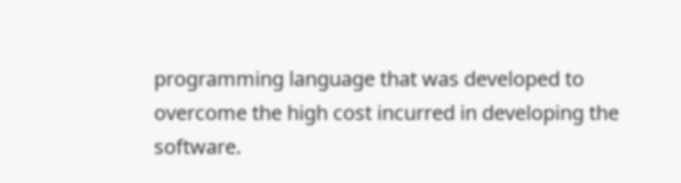programming language that was developed to overcome the high cost incurred in developing the software.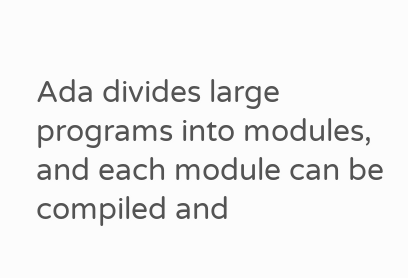Ada divides large programs into modules, and each module can be compiled and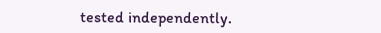tested independently.